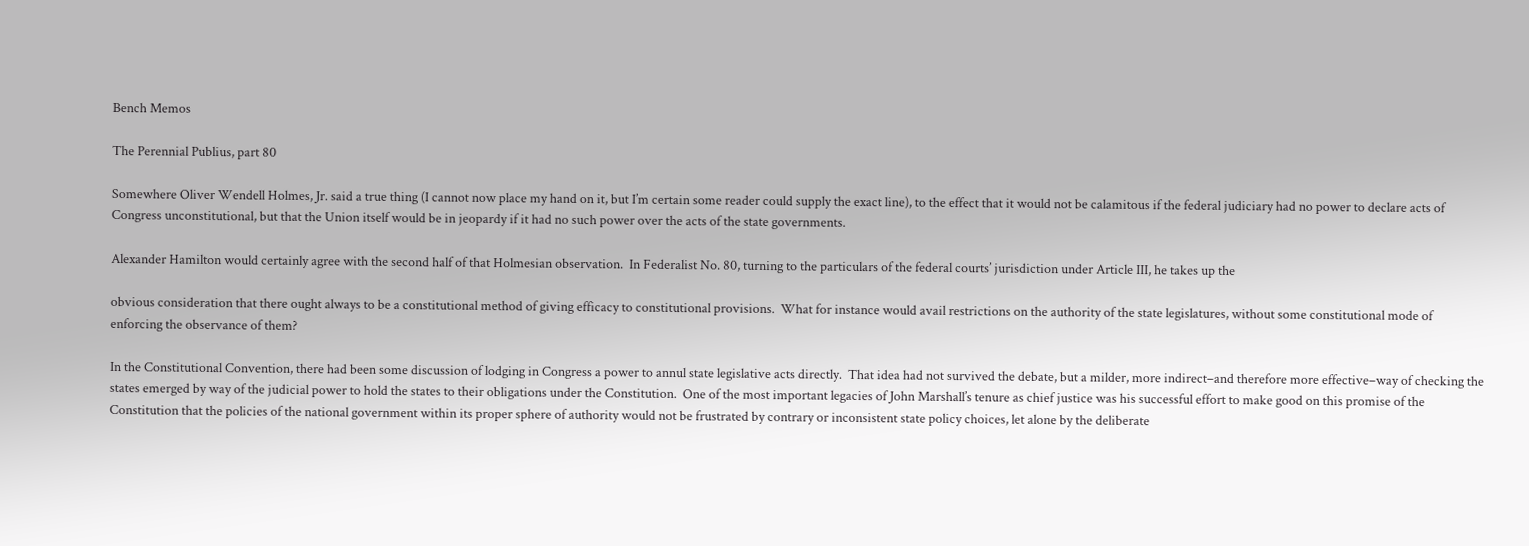Bench Memos

The Perennial Publius, part 80

Somewhere Oliver Wendell Holmes, Jr. said a true thing (I cannot now place my hand on it, but I’m certain some reader could supply the exact line), to the effect that it would not be calamitous if the federal judiciary had no power to declare acts of Congress unconstitutional, but that the Union itself would be in jeopardy if it had no such power over the acts of the state governments.

Alexander Hamilton would certainly agree with the second half of that Holmesian observation.  In Federalist No. 80, turning to the particulars of the federal courts’ jurisdiction under Article III, he takes up the

obvious consideration that there ought always to be a constitutional method of giving efficacy to constitutional provisions.  What for instance would avail restrictions on the authority of the state legislatures, without some constitutional mode of enforcing the observance of them?

In the Constitutional Convention, there had been some discussion of lodging in Congress a power to annul state legislative acts directly.  That idea had not survived the debate, but a milder, more indirect–and therefore more effective–way of checking the states emerged by way of the judicial power to hold the states to their obligations under the Constitution.  One of the most important legacies of John Marshall’s tenure as chief justice was his successful effort to make good on this promise of the Constitution that the policies of the national government within its proper sphere of authority would not be frustrated by contrary or inconsistent state policy choices, let alone by the deliberate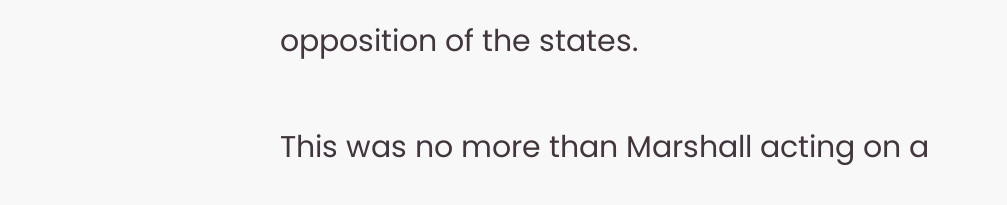opposition of the states.

This was no more than Marshall acting on a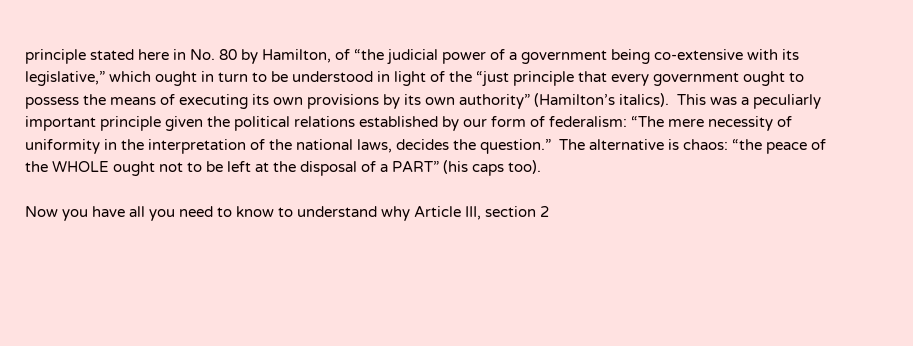principle stated here in No. 80 by Hamilton, of “the judicial power of a government being co-extensive with its legislative,” which ought in turn to be understood in light of the “just principle that every government ought to possess the means of executing its own provisions by its own authority” (Hamilton’s italics).  This was a peculiarly important principle given the political relations established by our form of federalism: “The mere necessity of uniformity in the interpretation of the national laws, decides the question.”  The alternative is chaos: “the peace of the WHOLE ought not to be left at the disposal of a PART” (his caps too).

Now you have all you need to know to understand why Article III, section 2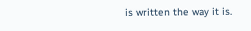is written the way it is.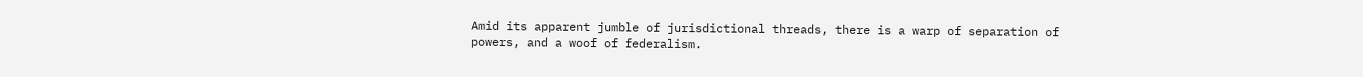Amid its apparent jumble of jurisdictional threads, there is a warp of separation of powers, and a woof of federalism.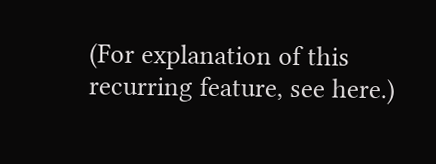(For explanation of this recurring feature, see here.)